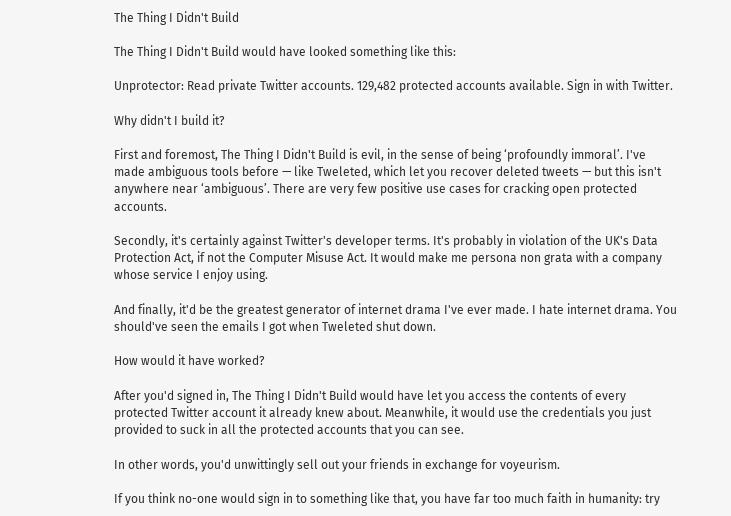The Thing I Didn't Build

The Thing I Didn't Build would have looked something like this:

Unprotector: Read private Twitter accounts. 129,482 protected accounts available. Sign in with Twitter.

Why didn't I build it?

First and foremost, The Thing I Didn't Build is evil, in the sense of being ‘profoundly immoral’. I've made ambiguous tools before — like Tweleted, which let you recover deleted tweets — but this isn't anywhere near ‘ambiguous’. There are very few positive use cases for cracking open protected accounts.

Secondly, it's certainly against Twitter's developer terms. It's probably in violation of the UK's Data Protection Act, if not the Computer Misuse Act. It would make me persona non grata with a company whose service I enjoy using.

And finally, it'd be the greatest generator of internet drama I've ever made. I hate internet drama. You should've seen the emails I got when Tweleted shut down.

How would it have worked?

After you'd signed in, The Thing I Didn't Build would have let you access the contents of every protected Twitter account it already knew about. Meanwhile, it would use the credentials you just provided to suck in all the protected accounts that you can see.

In other words, you'd unwittingly sell out your friends in exchange for voyeurism.

If you think no-one would sign in to something like that, you have far too much faith in humanity: try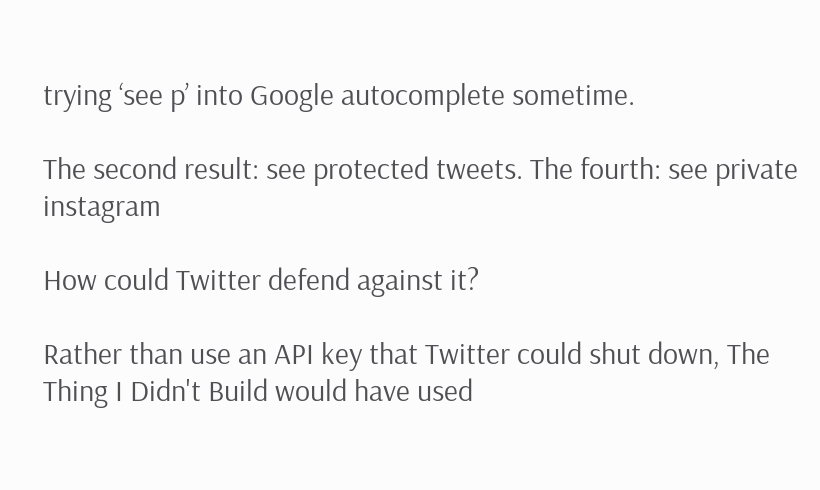trying ‘see p’ into Google autocomplete sometime.

The second result: see protected tweets. The fourth: see private instagram

How could Twitter defend against it?

Rather than use an API key that Twitter could shut down, The Thing I Didn't Build would have used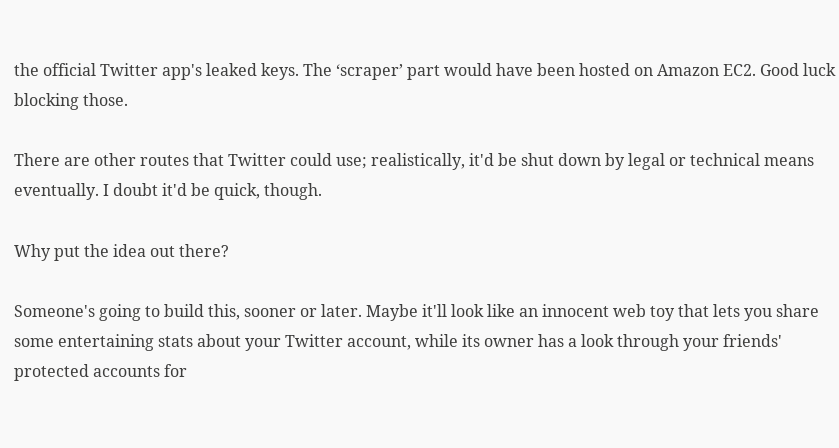the official Twitter app's leaked keys. The ‘scraper’ part would have been hosted on Amazon EC2. Good luck blocking those.

There are other routes that Twitter could use; realistically, it'd be shut down by legal or technical means eventually. I doubt it'd be quick, though.

Why put the idea out there?

Someone's going to build this, sooner or later. Maybe it'll look like an innocent web toy that lets you share some entertaining stats about your Twitter account, while its owner has a look through your friends' protected accounts for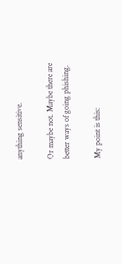anything sensitive.

Or maybe not. Maybe there are better ways of going phishing.

My point is this: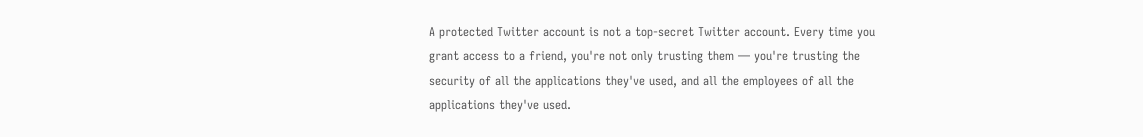A protected Twitter account is not a top-secret Twitter account. Every time you grant access to a friend, you're not only trusting them — you're trusting the security of all the applications they've used, and all the employees of all the applications they've used.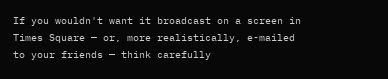If you wouldn't want it broadcast on a screen in Times Square — or, more realistically, e-mailed to your friends — think carefully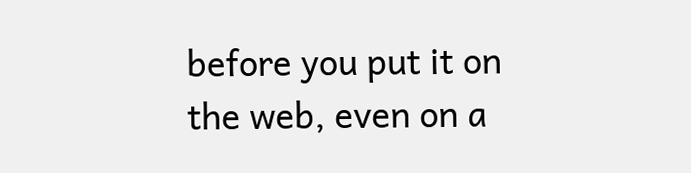before you put it on the web, even on a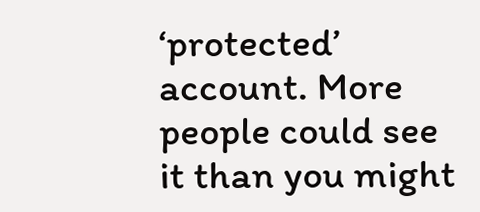‘protected’ account. More people could see it than you might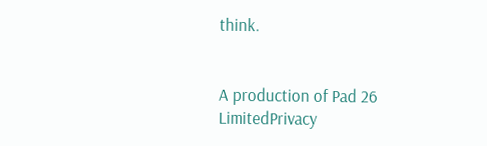think.


A production of Pad 26 LimitedPrivacy